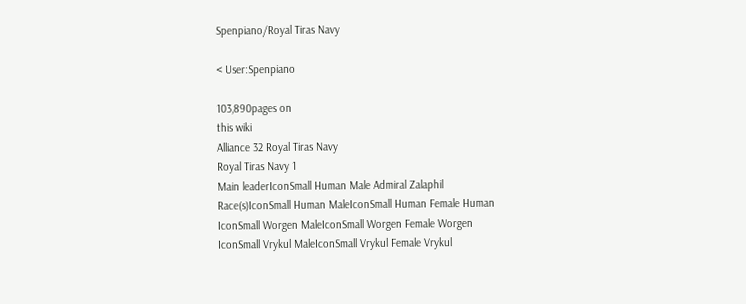Spenpiano/Royal Tiras Navy

< User:Spenpiano

103,890pages on
this wiki
Alliance 32 Royal Tiras Navy
Royal Tiras Navy 1
Main leaderIconSmall Human Male Admiral Zalaphil
Race(s)IconSmall Human MaleIconSmall Human Female Human
IconSmall Worgen MaleIconSmall Worgen Female Worgen
IconSmall Vrykul MaleIconSmall Vrykul Female Vrykul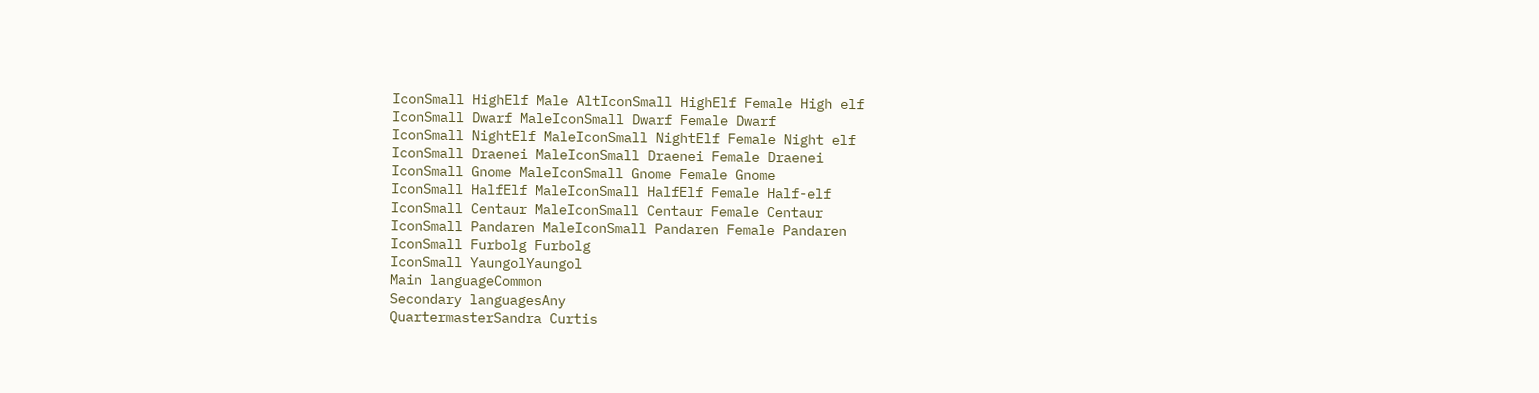IconSmall HighElf Male AltIconSmall HighElf Female High elf
IconSmall Dwarf MaleIconSmall Dwarf Female Dwarf
IconSmall NightElf MaleIconSmall NightElf Female Night elf
IconSmall Draenei MaleIconSmall Draenei Female Draenei
IconSmall Gnome MaleIconSmall Gnome Female Gnome
IconSmall HalfElf MaleIconSmall HalfElf Female Half-elf
IconSmall Centaur MaleIconSmall Centaur Female Centaur
IconSmall Pandaren MaleIconSmall Pandaren Female Pandaren
IconSmall Furbolg Furbolg
IconSmall YaungolYaungol
Main languageCommon
Secondary languagesAny
QuartermasterSandra Curtis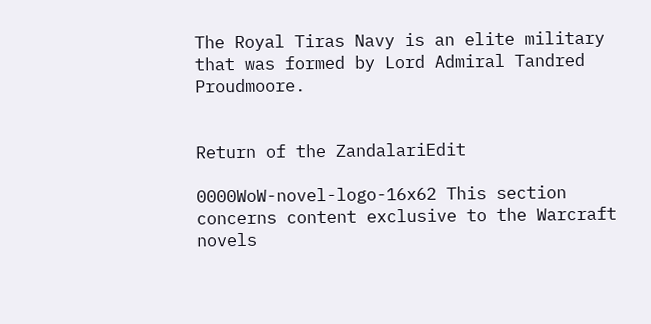The Royal Tiras Navy is an elite military that was formed by Lord Admiral Tandred Proudmoore.


Return of the ZandalariEdit

0000WoW-novel-logo-16x62 This section concerns content exclusive to the Warcraft novels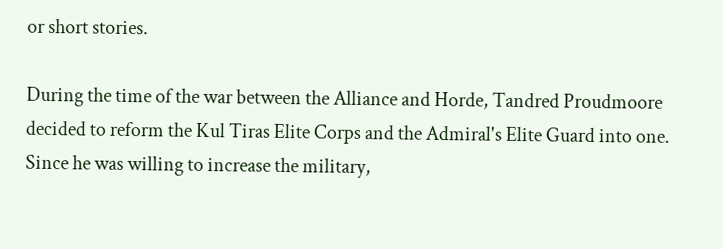or short stories.

During the time of the war between the Alliance and Horde, Tandred Proudmoore decided to reform the Kul Tiras Elite Corps and the Admiral's Elite Guard into one. Since he was willing to increase the military,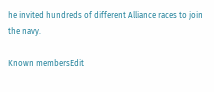he invited hundreds of different Alliance races to join the navy.

Known membersEdit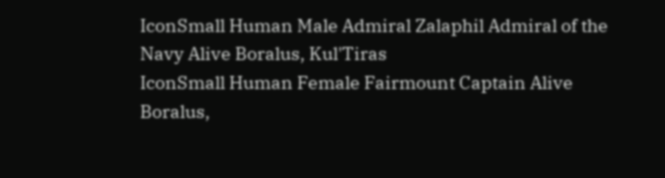IconSmall Human Male Admiral Zalaphil Admiral of the Navy Alive Boralus, Kul'Tiras
IconSmall Human Female Fairmount Captain Alive Boralus,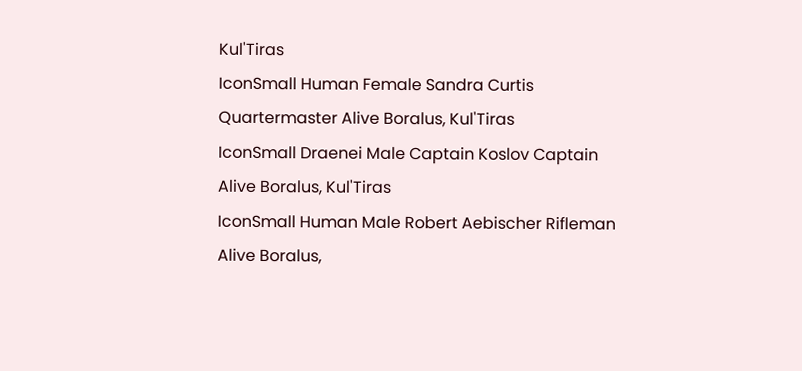Kul'Tiras
IconSmall Human Female Sandra Curtis Quartermaster Alive Boralus, Kul'Tiras
IconSmall Draenei Male Captain Koslov Captain Alive Boralus, Kul'Tiras
IconSmall Human Male Robert Aebischer Rifleman Alive Boralus,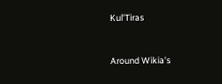Kul'Tiras


Around Wikia's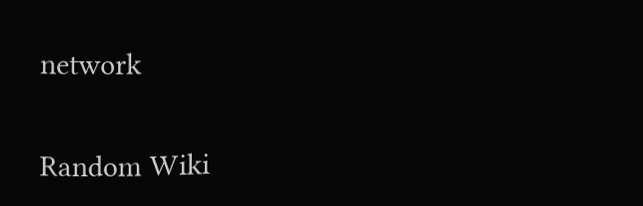network

Random Wiki